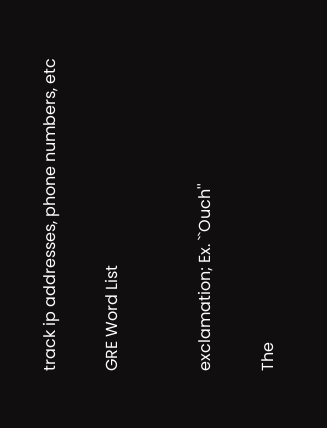track ip addresses, phone numbers, etc

GRE Word List


exclamation; Ex. ``Ouch''

The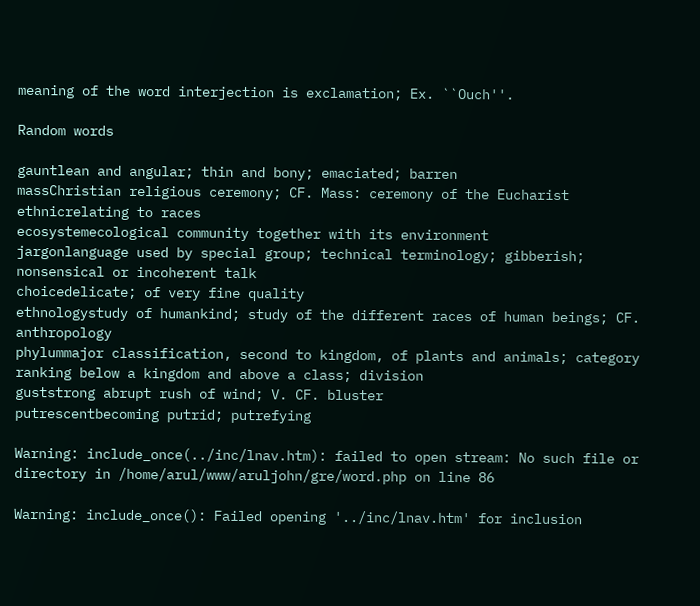meaning of the word interjection is exclamation; Ex. ``Ouch''.

Random words

gauntlean and angular; thin and bony; emaciated; barren
massChristian religious ceremony; CF. Mass: ceremony of the Eucharist
ethnicrelating to races
ecosystemecological community together with its environment
jargonlanguage used by special group; technical terminology; gibberish; nonsensical or incoherent talk
choicedelicate; of very fine quality
ethnologystudy of humankind; study of the different races of human beings; CF. anthropology
phylummajor classification, second to kingdom, of plants and animals; category ranking below a kingdom and above a class; division
guststrong abrupt rush of wind; V. CF. bluster
putrescentbecoming putrid; putrefying

Warning: include_once(../inc/lnav.htm): failed to open stream: No such file or directory in /home/arul/www/aruljohn/gre/word.php on line 86

Warning: include_once(): Failed opening '../inc/lnav.htm' for inclusion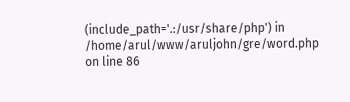(include_path='.:/usr/share/php') in /home/arul/www/aruljohn/gre/word.php on line 86